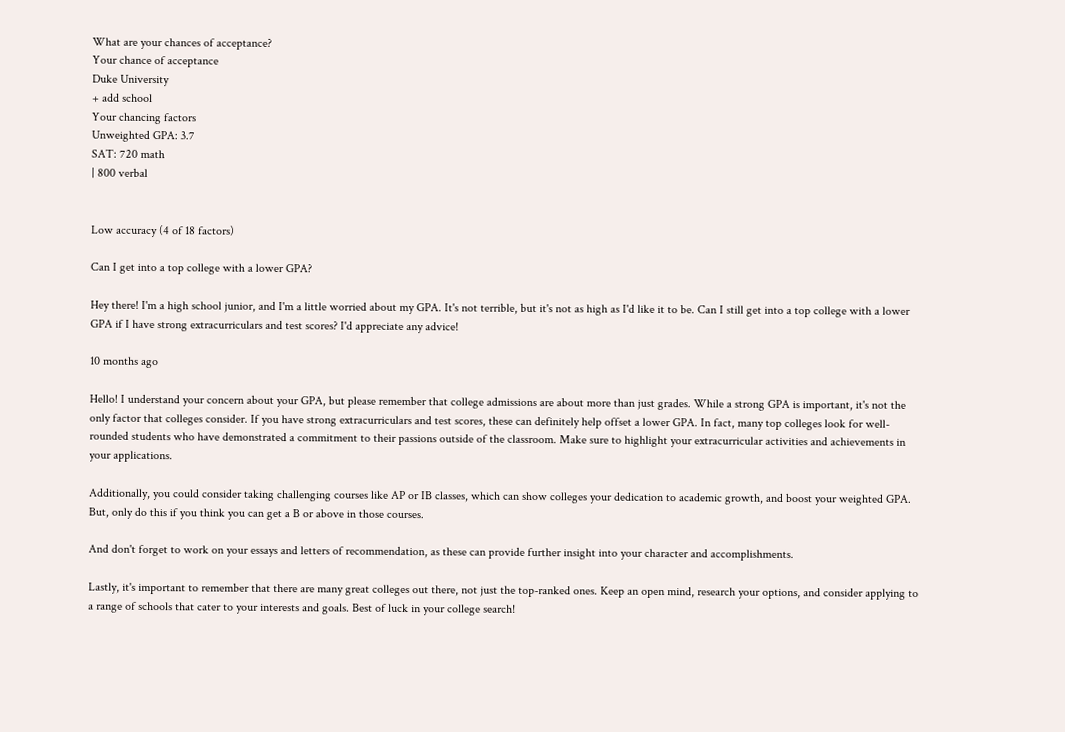What are your chances of acceptance?
Your chance of acceptance
Duke University
+ add school
Your chancing factors
Unweighted GPA: 3.7
SAT: 720 math
| 800 verbal


Low accuracy (4 of 18 factors)

Can I get into a top college with a lower GPA?

Hey there! I'm a high school junior, and I'm a little worried about my GPA. It's not terrible, but it's not as high as I'd like it to be. Can I still get into a top college with a lower GPA if I have strong extracurriculars and test scores? I'd appreciate any advice!

10 months ago

Hello! I understand your concern about your GPA, but please remember that college admissions are about more than just grades. While a strong GPA is important, it's not the only factor that colleges consider. If you have strong extracurriculars and test scores, these can definitely help offset a lower GPA. In fact, many top colleges look for well-rounded students who have demonstrated a commitment to their passions outside of the classroom. Make sure to highlight your extracurricular activities and achievements in your applications.

Additionally, you could consider taking challenging courses like AP or IB classes, which can show colleges your dedication to academic growth, and boost your weighted GPA. But, only do this if you think you can get a B or above in those courses.

And don't forget to work on your essays and letters of recommendation, as these can provide further insight into your character and accomplishments.

Lastly, it's important to remember that there are many great colleges out there, not just the top-ranked ones. Keep an open mind, research your options, and consider applying to a range of schools that cater to your interests and goals. Best of luck in your college search!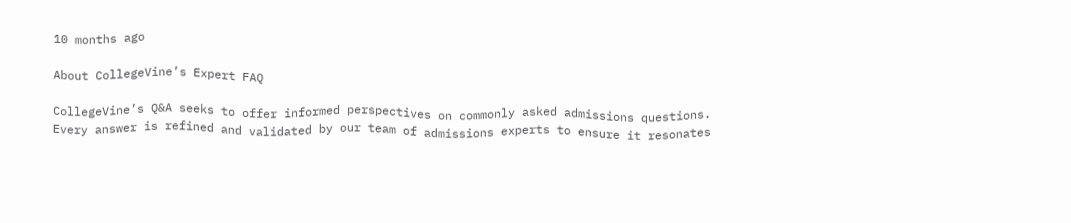10 months ago

About CollegeVine’s Expert FAQ

CollegeVine’s Q&A seeks to offer informed perspectives on commonly asked admissions questions. Every answer is refined and validated by our team of admissions experts to ensure it resonates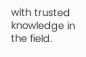with trusted knowledge in the field.